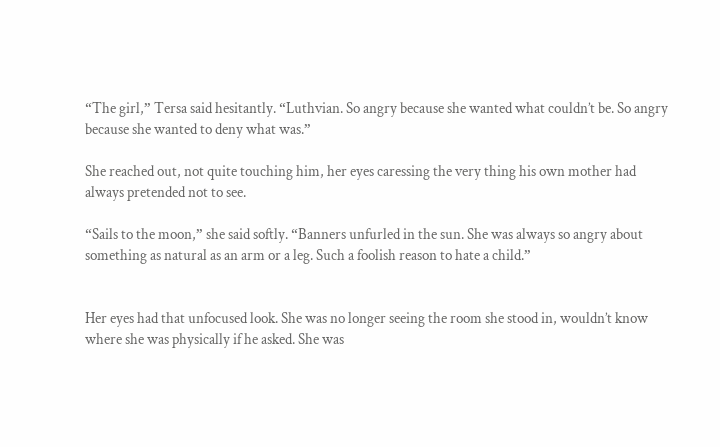“The girl,” Tersa said hesitantly. “Luthvian. So angry because she wanted what couldn’t be. So angry because she wanted to deny what was.”

She reached out, not quite touching him, her eyes caressing the very thing his own mother had always pretended not to see.

“Sails to the moon,” she said softly. “Banners unfurled in the sun. She was always so angry about something as natural as an arm or a leg. Such a foolish reason to hate a child.”


Her eyes had that unfocused look. She was no longer seeing the room she stood in, wouldn’t know where she was physically if he asked. She was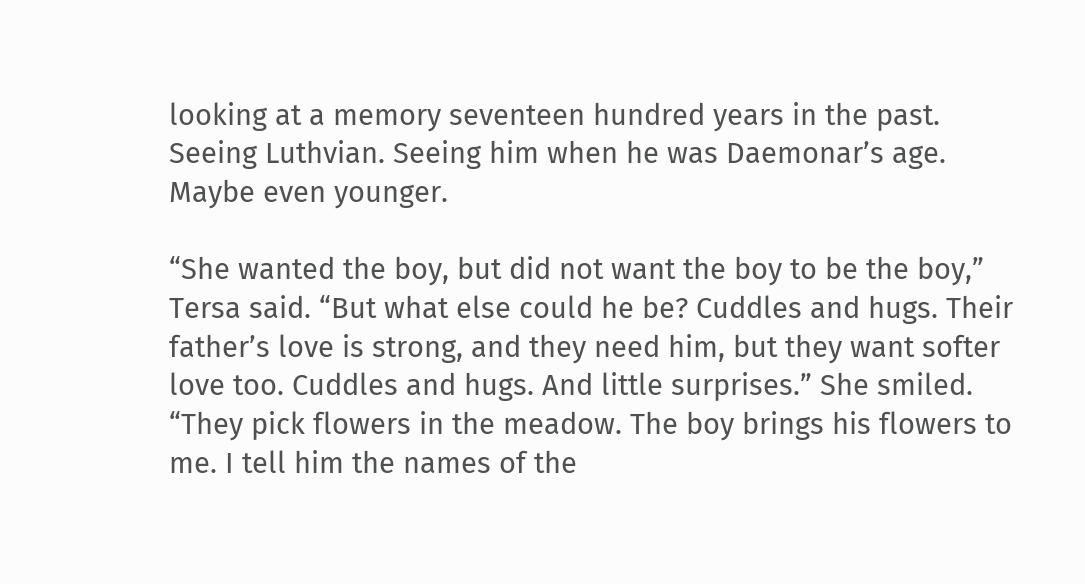looking at a memory seventeen hundred years in the past. Seeing Luthvian. Seeing him when he was Daemonar’s age. Maybe even younger.

“She wanted the boy, but did not want the boy to be the boy,” Tersa said. “But what else could he be? Cuddles and hugs. Their father’s love is strong, and they need him, but they want softer love too. Cuddles and hugs. And little surprises.” She smiled. “They pick flowers in the meadow. The boy brings his flowers to me. I tell him the names of the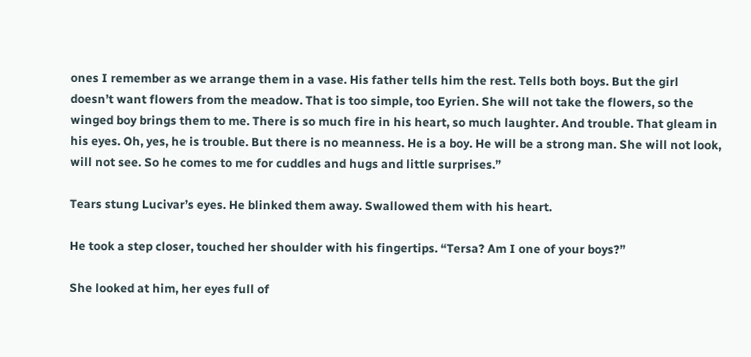ones I remember as we arrange them in a vase. His father tells him the rest. Tells both boys. But the girl doesn’t want flowers from the meadow. That is too simple, too Eyrien. She will not take the flowers, so the winged boy brings them to me. There is so much fire in his heart, so much laughter. And trouble. That gleam in his eyes. Oh, yes, he is trouble. But there is no meanness. He is a boy. He will be a strong man. She will not look, will not see. So he comes to me for cuddles and hugs and little surprises.”

Tears stung Lucivar’s eyes. He blinked them away. Swallowed them with his heart.

He took a step closer, touched her shoulder with his fingertips. “Tersa? Am I one of your boys?”

She looked at him, her eyes full of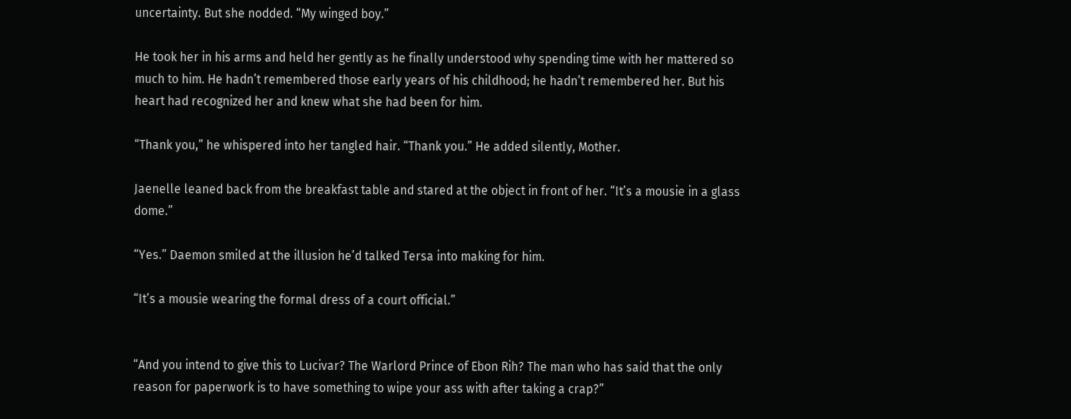uncertainty. But she nodded. “My winged boy.”

He took her in his arms and held her gently as he finally understood why spending time with her mattered so much to him. He hadn’t remembered those early years of his childhood; he hadn’t remembered her. But his heart had recognized her and knew what she had been for him.

“Thank you,” he whispered into her tangled hair. “Thank you.” He added silently, Mother.

Jaenelle leaned back from the breakfast table and stared at the object in front of her. “It’s a mousie in a glass dome.”

“Yes.” Daemon smiled at the illusion he’d talked Tersa into making for him.

“It’s a mousie wearing the formal dress of a court official.”


“And you intend to give this to Lucivar? The Warlord Prince of Ebon Rih? The man who has said that the only reason for paperwork is to have something to wipe your ass with after taking a crap?”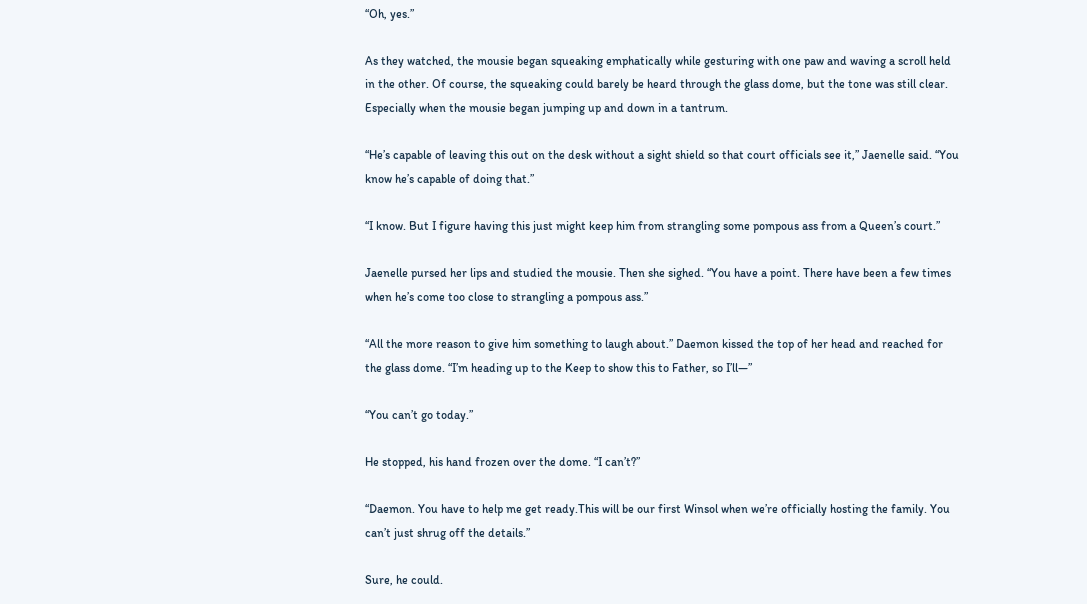“Oh, yes.”

As they watched, the mousie began squeaking emphatically while gesturing with one paw and waving a scroll held in the other. Of course, the squeaking could barely be heard through the glass dome, but the tone was still clear. Especially when the mousie began jumping up and down in a tantrum.

“He’s capable of leaving this out on the desk without a sight shield so that court officials see it,” Jaenelle said. “You know he’s capable of doing that.”

“I know. But I figure having this just might keep him from strangling some pompous ass from a Queen’s court.”

Jaenelle pursed her lips and studied the mousie. Then she sighed. “You have a point. There have been a few times when he’s come too close to strangling a pompous ass.”

“All the more reason to give him something to laugh about.” Daemon kissed the top of her head and reached for the glass dome. “I’m heading up to the Keep to show this to Father, so I’ll—”

“You can’t go today.”

He stopped, his hand frozen over the dome. “I can’t?”

“Daemon. You have to help me get ready.This will be our first Winsol when we’re officially hosting the family. You can’t just shrug off the details.”

Sure, he could.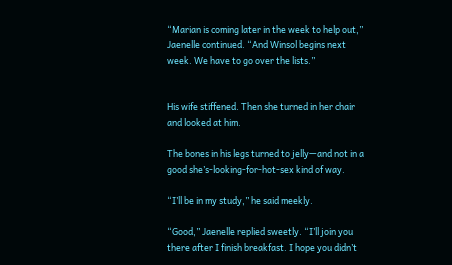“Marian is coming later in the week to help out,” Jaenelle continued. “And Winsol begins next week. We have to go over the lists.”


His wife stiffened. Then she turned in her chair and looked at him.

The bones in his legs turned to jelly—and not in a good she’s-looking-for-hot-sex kind of way.

“I’ll be in my study,” he said meekly.

“Good,” Jaenelle replied sweetly. “I’ll join you there after I finish breakfast. I hope you didn’t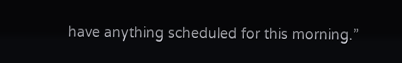have anything scheduled for this morning.”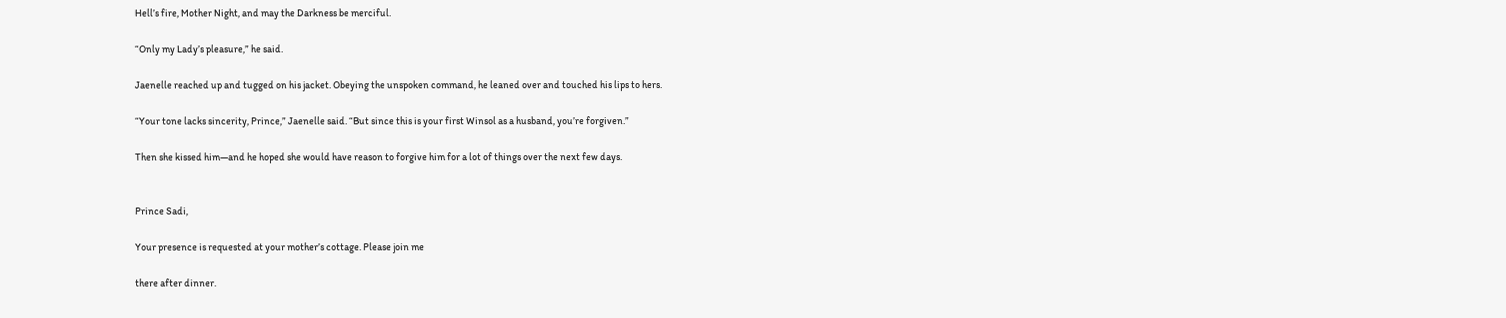Hell’s fire, Mother Night, and may the Darkness be merciful.

“Only my Lady’s pleasure,” he said.

Jaenelle reached up and tugged on his jacket. Obeying the unspoken command, he leaned over and touched his lips to hers.

“Your tone lacks sincerity, Prince,” Jaenelle said. “But since this is your first Winsol as a husband, you’re forgiven.”

Then she kissed him—and he hoped she would have reason to forgive him for a lot of things over the next few days.


Prince Sadi,

Your presence is requested at your mother’s cottage. Please join me

there after dinner.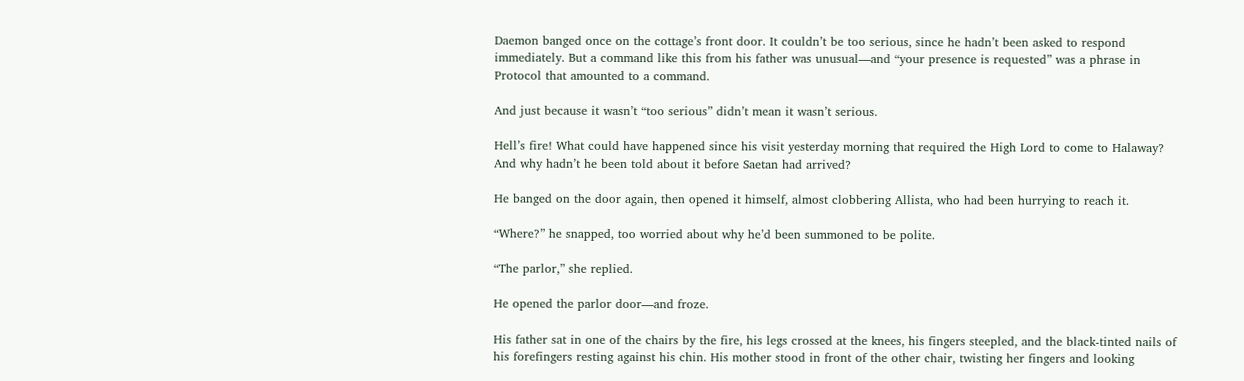Daemon banged once on the cottage’s front door. It couldn’t be too serious, since he hadn’t been asked to respond immediately. But a command like this from his father was unusual—and “your presence is requested” was a phrase in Protocol that amounted to a command.

And just because it wasn’t “too serious” didn’t mean it wasn’t serious.

Hell’s fire! What could have happened since his visit yesterday morning that required the High Lord to come to Halaway? And why hadn’t he been told about it before Saetan had arrived?

He banged on the door again, then opened it himself, almost clobbering Allista, who had been hurrying to reach it.

“Where?” he snapped, too worried about why he’d been summoned to be polite.

“The parlor,” she replied.

He opened the parlor door—and froze.

His father sat in one of the chairs by the fire, his legs crossed at the knees, his fingers steepled, and the black-tinted nails of his forefingers resting against his chin. His mother stood in front of the other chair, twisting her fingers and looking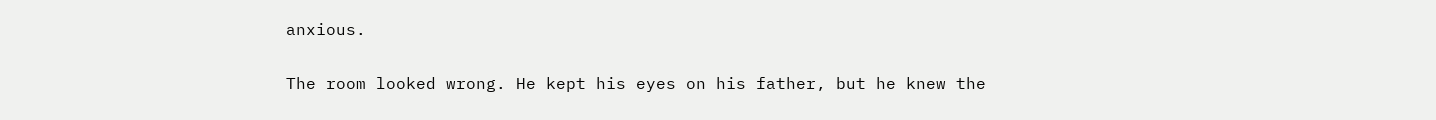anxious.

The room looked wrong. He kept his eyes on his father, but he knew the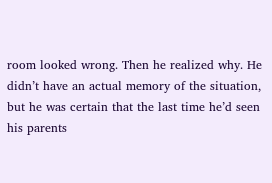room looked wrong. Then he realized why. He didn’t have an actual memory of the situation, but he was certain that the last time he’d seen his parents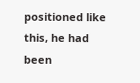positioned like this, he had been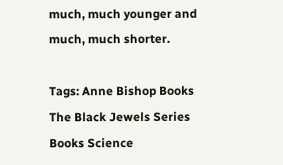much, much younger and much, much shorter.

Tags: Anne Bishop Books The Black Jewels Series Books Science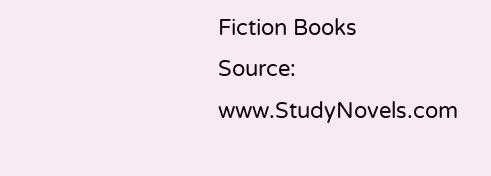Fiction Books
Source: www.StudyNovels.com